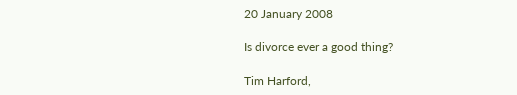20 January 2008

Is divorce ever a good thing?

Tim Harford,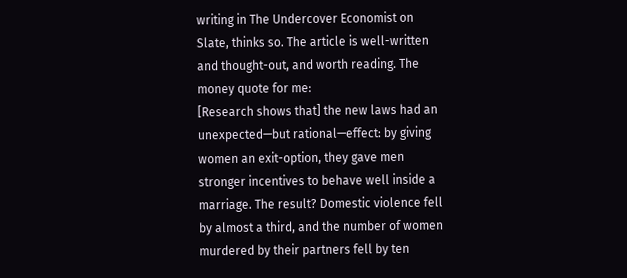writing in The Undercover Economist on Slate, thinks so. The article is well-written and thought-out, and worth reading. The money quote for me:
[Research shows that] the new laws had an unexpected—but rational—effect: by giving women an exit-option, they gave men stronger incentives to behave well inside a marriage. The result? Domestic violence fell by almost a third, and the number of women murdered by their partners fell by ten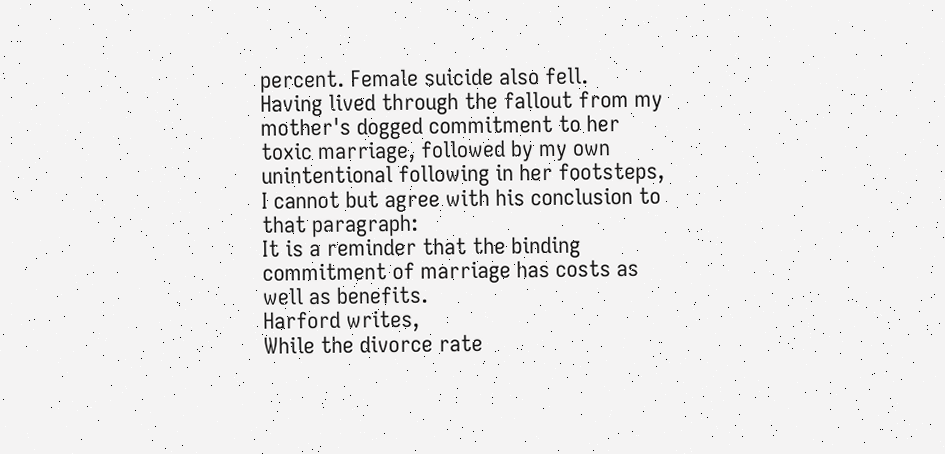percent. Female suicide also fell.
Having lived through the fallout from my mother's dogged commitment to her toxic marriage, followed by my own unintentional following in her footsteps, I cannot but agree with his conclusion to that paragraph:
It is a reminder that the binding commitment of marriage has costs as well as benefits.
Harford writes,
While the divorce rate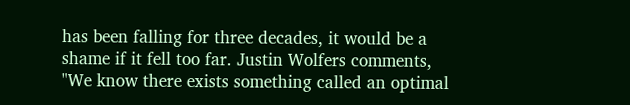has been falling for three decades, it would be a shame if it fell too far. Justin Wolfers comments, "We know there exists something called an optimal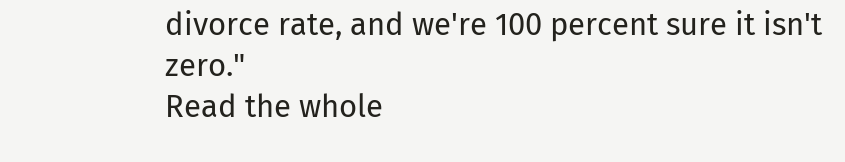divorce rate, and we're 100 percent sure it isn't zero."
Read the whole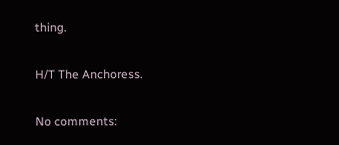thing.

H/T The Anchoress.

No comments: